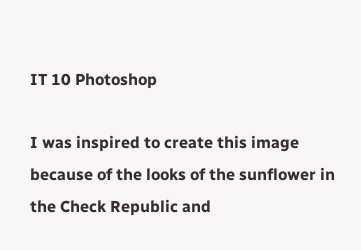IT 10 Photoshop

I was inspired to create this image because of the looks of the sunflower in the Check Republic and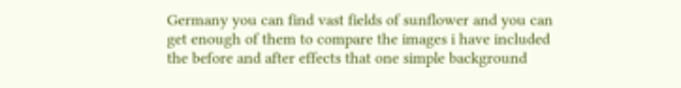Germany you can find vast fields of sunflower and you can get enough of them to compare the images i have included the before and after effects that one simple background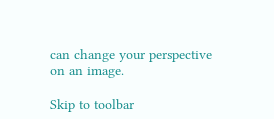can change your perspective on an image.

Skip to toolbar